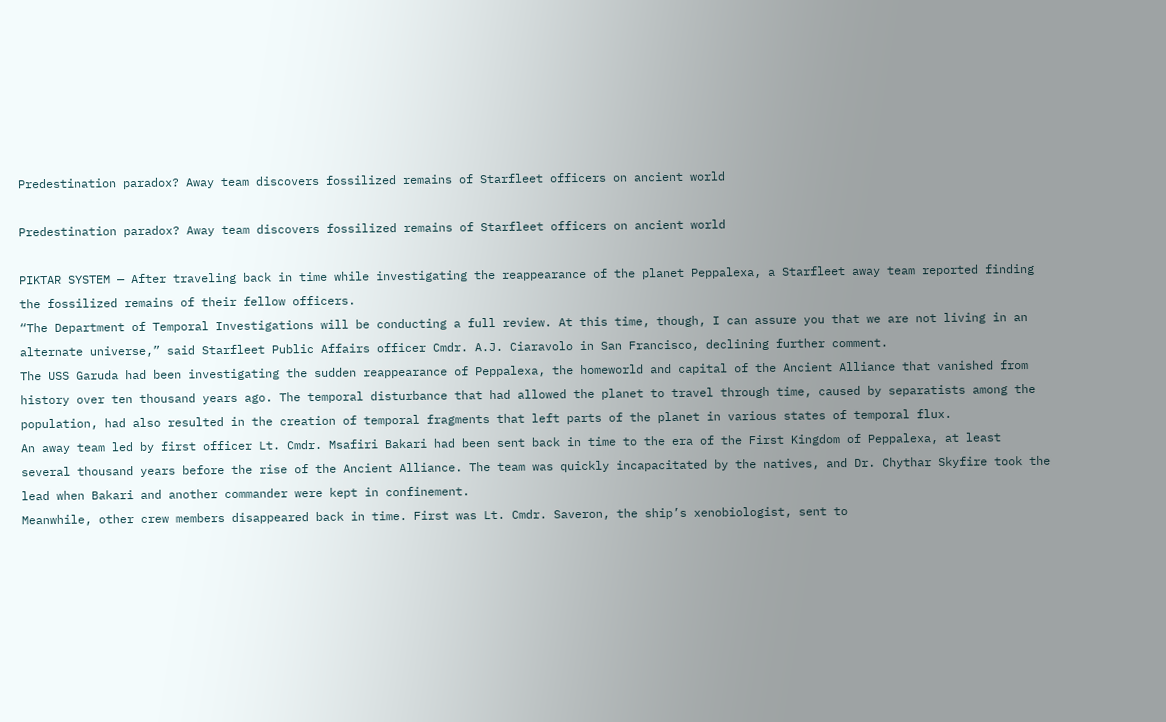Predestination paradox? Away team discovers fossilized remains of Starfleet officers on ancient world

Predestination paradox? Away team discovers fossilized remains of Starfleet officers on ancient world

PIKTAR SYSTEM — After traveling back in time while investigating the reappearance of the planet Peppalexa, a Starfleet away team reported finding the fossilized remains of their fellow officers.
“The Department of Temporal Investigations will be conducting a full review. At this time, though, I can assure you that we are not living in an alternate universe,” said Starfleet Public Affairs officer Cmdr. A.J. Ciaravolo in San Francisco, declining further comment.
The USS Garuda had been investigating the sudden reappearance of Peppalexa, the homeworld and capital of the Ancient Alliance that vanished from history over ten thousand years ago. The temporal disturbance that had allowed the planet to travel through time, caused by separatists among the population, had also resulted in the creation of temporal fragments that left parts of the planet in various states of temporal flux.
An away team led by first officer Lt. Cmdr. Msafiri Bakari had been sent back in time to the era of the First Kingdom of Peppalexa, at least several thousand years before the rise of the Ancient Alliance. The team was quickly incapacitated by the natives, and Dr. Chythar Skyfire took the lead when Bakari and another commander were kept in confinement.
Meanwhile, other crew members disappeared back in time. First was Lt. Cmdr. Saveron, the ship’s xenobiologist, sent to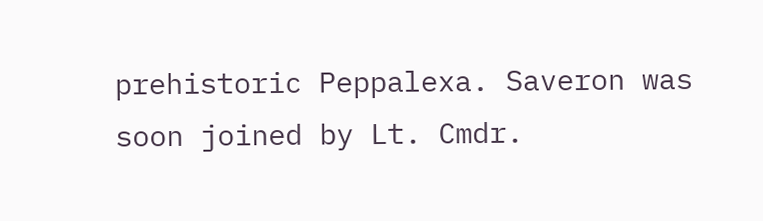prehistoric Peppalexa. Saveron was soon joined by Lt. Cmdr.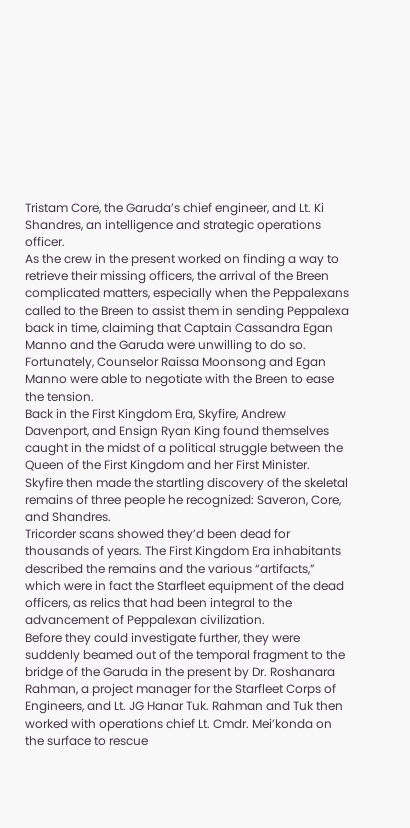Tristam Core, the Garuda’s chief engineer, and Lt. Ki Shandres, an intelligence and strategic operations officer.
As the crew in the present worked on finding a way to retrieve their missing officers, the arrival of the Breen complicated matters, especially when the Peppalexans called to the Breen to assist them in sending Peppalexa back in time, claiming that Captain Cassandra Egan Manno and the Garuda were unwilling to do so. Fortunately, Counselor Raissa Moonsong and Egan Manno were able to negotiate with the Breen to ease the tension.
Back in the First Kingdom Era, Skyfire, Andrew Davenport, and Ensign Ryan King found themselves caught in the midst of a political struggle between the Queen of the First Kingdom and her First Minister. Skyfire then made the startling discovery of the skeletal remains of three people he recognized: Saveron, Core, and Shandres.
Tricorder scans showed they’d been dead for thousands of years. The First Kingdom Era inhabitants described the remains and the various “artifacts,” which were in fact the Starfleet equipment of the dead officers, as relics that had been integral to the advancement of Peppalexan civilization.
Before they could investigate further, they were suddenly beamed out of the temporal fragment to the bridge of the Garuda in the present by Dr. Roshanara Rahman, a project manager for the Starfleet Corps of Engineers, and Lt. JG Hanar Tuk. Rahman and Tuk then worked with operations chief Lt. Cmdr. Mei’konda on the surface to rescue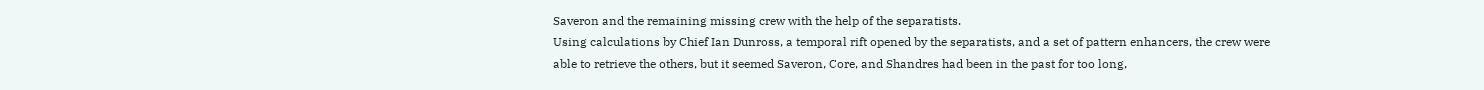Saveron and the remaining missing crew with the help of the separatists.
Using calculations by Chief Ian Dunross, a temporal rift opened by the separatists, and a set of pattern enhancers, the crew were able to retrieve the others, but it seemed Saveron, Core, and Shandres had been in the past for too long,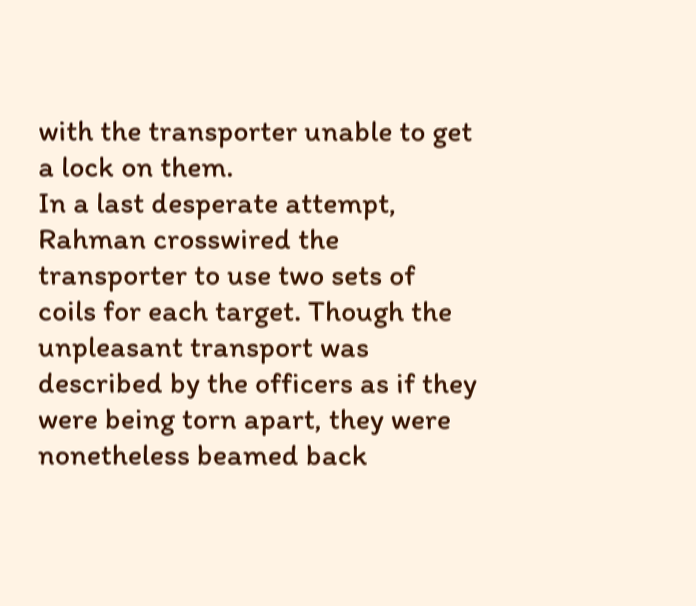with the transporter unable to get a lock on them.
In a last desperate attempt, Rahman crosswired the transporter to use two sets of coils for each target. Though the unpleasant transport was described by the officers as if they were being torn apart, they were nonetheless beamed back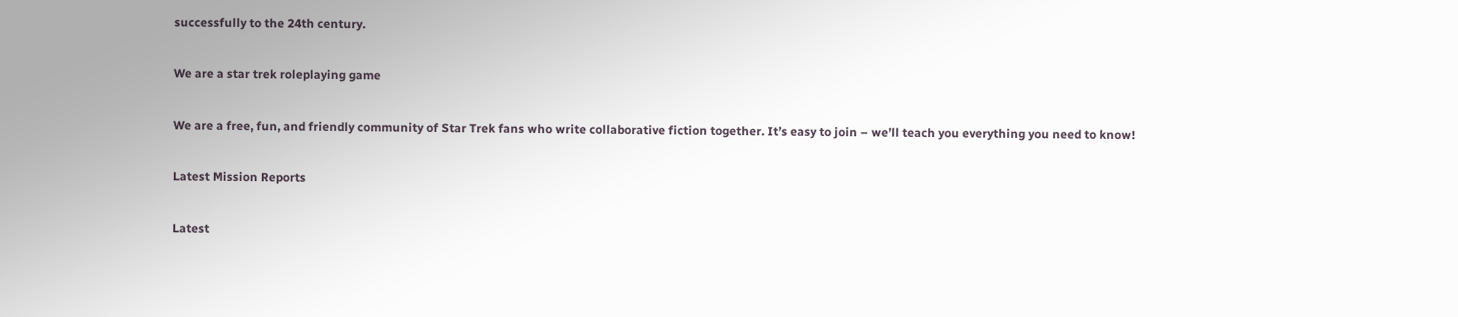successfully to the 24th century.

We are a star trek roleplaying game

We are a free, fun, and friendly community of Star Trek fans who write collaborative fiction together. It’s easy to join – we’ll teach you everything you need to know!

Latest Mission Reports

Latest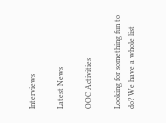Interviews

Latest News

OOC Activities

Looking for something fun to do? We have a whole list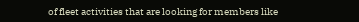of fleet activities that are looking for members like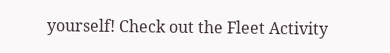yourself! Check out the Fleet Activity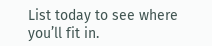List today to see where you’ll fit in.